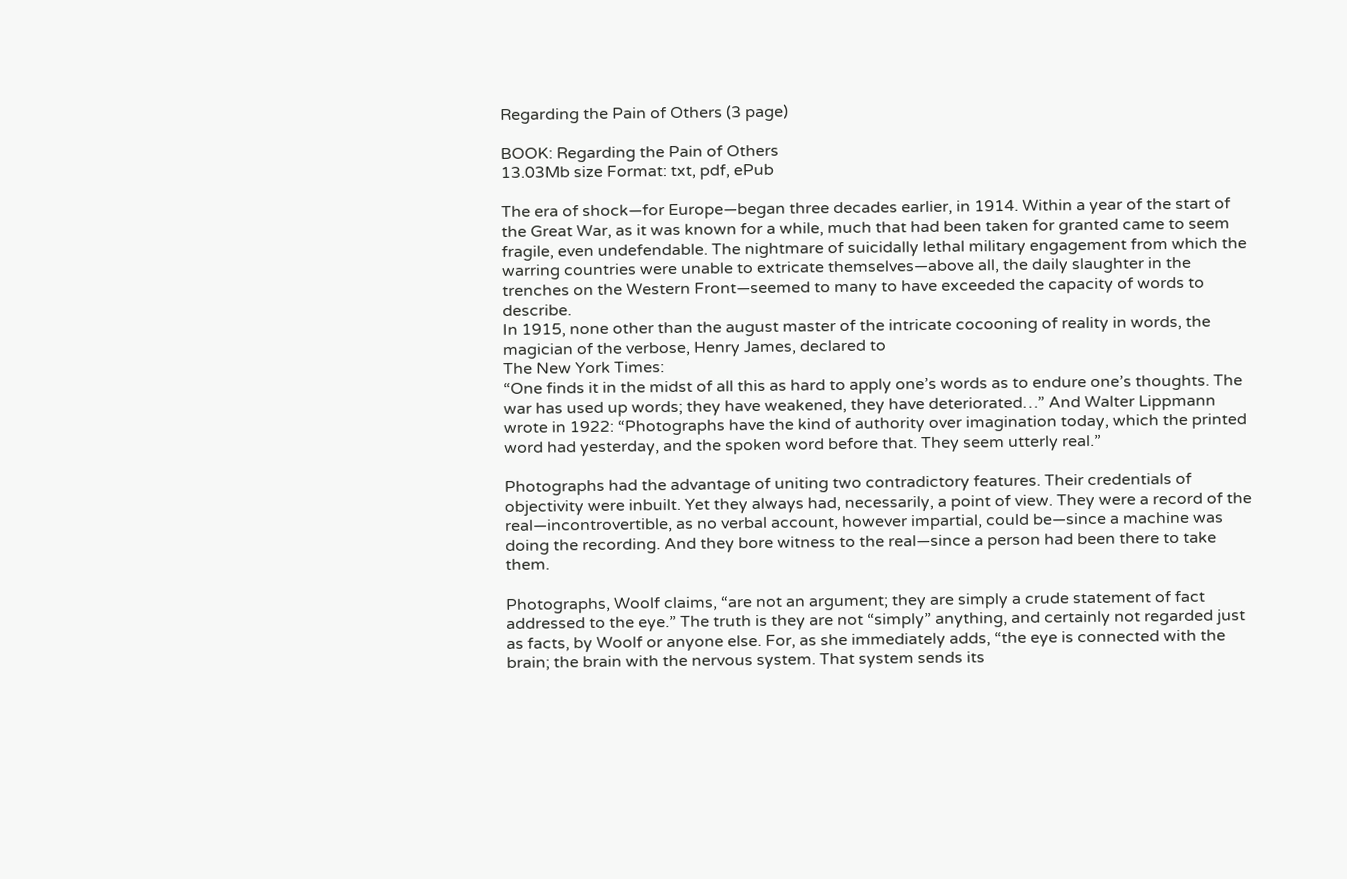Regarding the Pain of Others (3 page)

BOOK: Regarding the Pain of Others
13.03Mb size Format: txt, pdf, ePub

The era of shock—for Europe—began three decades earlier, in 1914. Within a year of the start of the Great War, as it was known for a while, much that had been taken for granted came to seem fragile, even undefendable. The nightmare of suicidally lethal military engagement from which the warring countries were unable to extricate themselves—above all, the daily slaughter in the trenches on the Western Front—seemed to many to have exceeded the capacity of words to describe.
In 1915, none other than the august master of the intricate cocooning of reality in words, the magician of the verbose, Henry James, declared to
The New York Times:
“One finds it in the midst of all this as hard to apply one’s words as to endure one’s thoughts. The war has used up words; they have weakened, they have deteriorated…” And Walter Lippmann wrote in 1922: “Photographs have the kind of authority over imagination today, which the printed word had yesterday, and the spoken word before that. They seem utterly real.”

Photographs had the advantage of uniting two contradictory features. Their credentials of objectivity were inbuilt. Yet they always had, necessarily, a point of view. They were a record of the real—incontrovertible, as no verbal account, however impartial, could be—since a machine was doing the recording. And they bore witness to the real—since a person had been there to take them.

Photographs, Woolf claims, “are not an argument; they are simply a crude statement of fact addressed to the eye.” The truth is they are not “simply” anything, and certainly not regarded just as facts, by Woolf or anyone else. For, as she immediately adds, “the eye is connected with the brain; the brain with the nervous system. That system sends its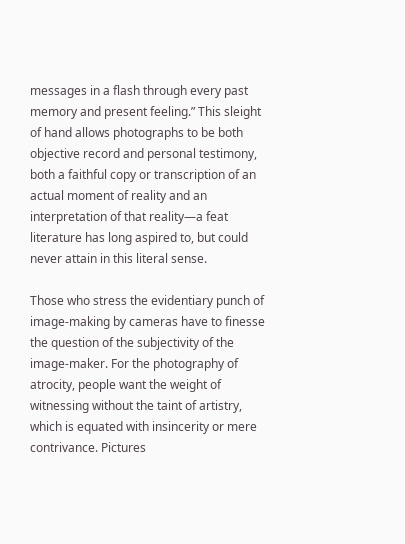messages in a flash through every past memory and present feeling.” This sleight of hand allows photographs to be both objective record and personal testimony, both a faithful copy or transcription of an actual moment of reality and an interpretation of that reality—a feat literature has long aspired to, but could never attain in this literal sense.

Those who stress the evidentiary punch of image-making by cameras have to finesse the question of the subjectivity of the image-maker. For the photography of atrocity, people want the weight of witnessing without the taint of artistry, which is equated with insincerity or mere contrivance. Pictures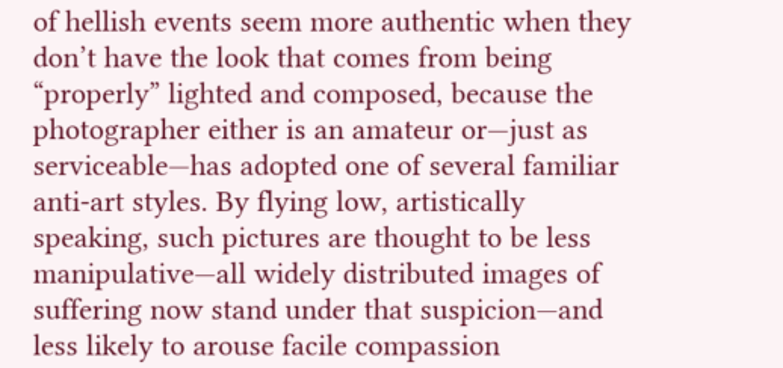of hellish events seem more authentic when they don’t have the look that comes from being “properly” lighted and composed, because the photographer either is an amateur or—just as serviceable—has adopted one of several familiar anti-art styles. By flying low, artistically speaking, such pictures are thought to be less manipulative—all widely distributed images of suffering now stand under that suspicion—and less likely to arouse facile compassion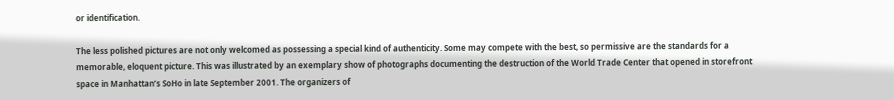or identification.

The less polished pictures are not only welcomed as possessing a special kind of authenticity. Some may compete with the best, so permissive are the standards for a memorable, eloquent picture. This was illustrated by an exemplary show of photographs documenting the destruction of the World Trade Center that opened in storefront space in Manhattan’s SoHo in late September 2001. The organizers of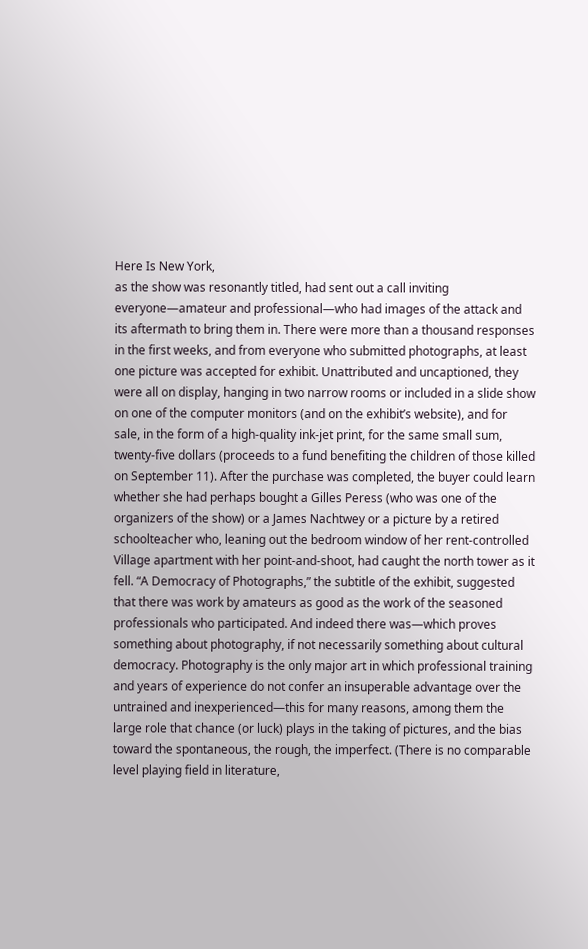Here Is New York,
as the show was resonantly titled, had sent out a call inviting everyone—amateur and professional—who had images of the attack and its aftermath to bring them in. There were more than a thousand responses in the first weeks, and from everyone who submitted photographs, at least one picture was accepted for exhibit. Unattributed and uncaptioned, they were all on display, hanging in two narrow rooms or included in a slide show on one of the computer monitors (and on the exhibit’s website), and for sale, in the form of a high-quality ink-jet print, for the same small sum, twenty-five dollars (proceeds to a fund benefiting the children of those killed on September 11). After the purchase was completed, the buyer could learn whether she had perhaps bought a Gilles Peress (who was one of the organizers of the show) or a James Nachtwey or a picture by a retired schoolteacher who, leaning out the bedroom window of her rent-controlled Village apartment with her point-and-shoot, had caught the north tower as it fell. “A Democracy of Photographs,” the subtitle of the exhibit, suggested that there was work by amateurs as good as the work of the seasoned professionals who participated. And indeed there was—which proves something about photography, if not necessarily something about cultural democracy. Photography is the only major art in which professional training and years of experience do not confer an insuperable advantage over the untrained and inexperienced—this for many reasons, among them the large role that chance (or luck) plays in the taking of pictures, and the bias toward the spontaneous, the rough, the imperfect. (There is no comparable level playing field in literature,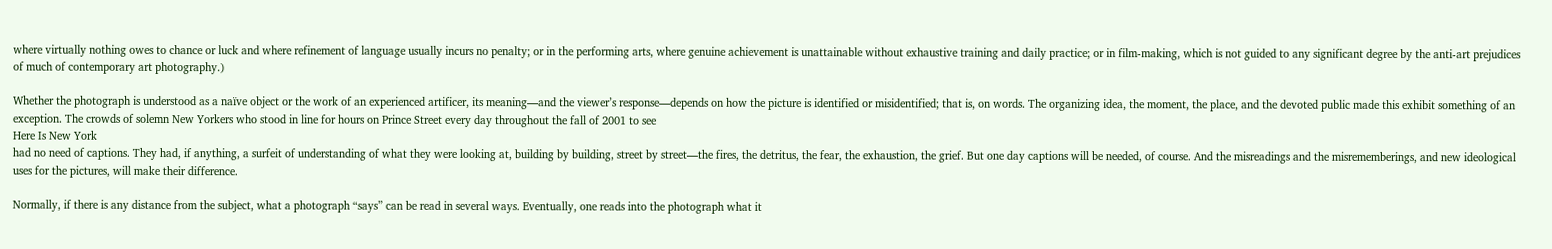where virtually nothing owes to chance or luck and where refinement of language usually incurs no penalty; or in the performing arts, where genuine achievement is unattainable without exhaustive training and daily practice; or in film-making, which is not guided to any significant degree by the anti-art prejudices of much of contemporary art photography.)

Whether the photograph is understood as a naïve object or the work of an experienced artificer, its meaning—and the viewer’s response—depends on how the picture is identified or misidentified; that is, on words. The organizing idea, the moment, the place, and the devoted public made this exhibit something of an exception. The crowds of solemn New Yorkers who stood in line for hours on Prince Street every day throughout the fall of 2001 to see
Here Is New York
had no need of captions. They had, if anything, a surfeit of understanding of what they were looking at, building by building, street by street—the fires, the detritus, the fear, the exhaustion, the grief. But one day captions will be needed, of course. And the misreadings and the misrememberings, and new ideological uses for the pictures, will make their difference.

Normally, if there is any distance from the subject, what a photograph “says” can be read in several ways. Eventually, one reads into the photograph what it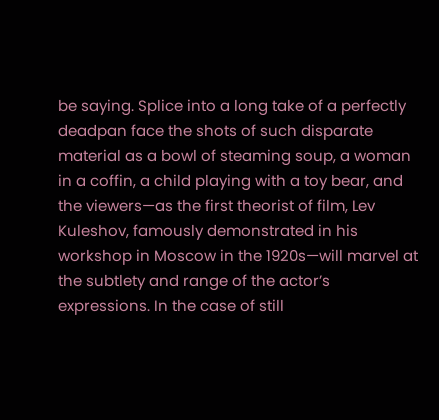be saying. Splice into a long take of a perfectly deadpan face the shots of such disparate material as a bowl of steaming soup, a woman in a coffin, a child playing with a toy bear, and the viewers—as the first theorist of film, Lev Kuleshov, famously demonstrated in his workshop in Moscow in the 1920s—will marvel at the subtlety and range of the actor’s expressions. In the case of still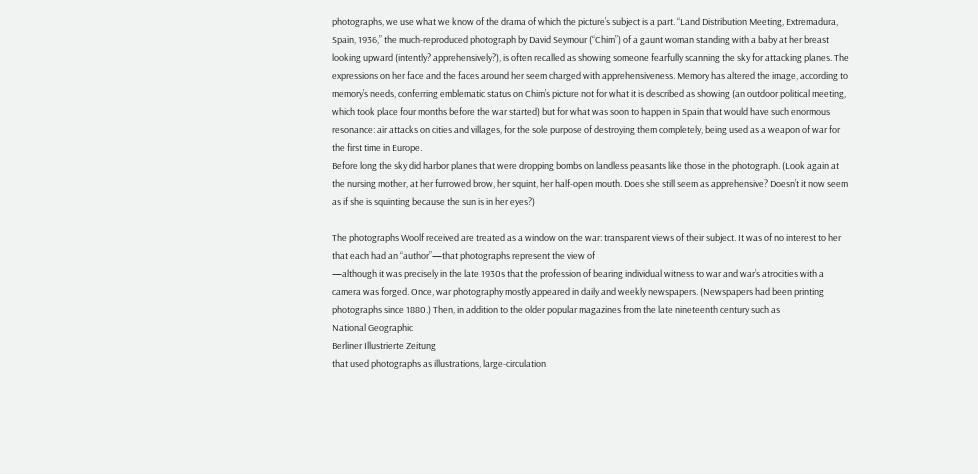photographs, we use what we know of the drama of which the picture’s subject is a part. “Land Distribution Meeting, Extremadura, Spain, 1936,” the much-reproduced photograph by David Seymour (“Chim”) of a gaunt woman standing with a baby at her breast looking upward (intently? apprehensively?), is often recalled as showing someone fearfully scanning the sky for attacking planes. The expressions on her face and the faces around her seem charged with apprehensiveness. Memory has altered the image, according to memory’s needs, conferring emblematic status on Chim’s picture not for what it is described as showing (an outdoor political meeting, which took place four months before the war started) but for what was soon to happen in Spain that would have such enormous resonance: air attacks on cities and villages, for the sole purpose of destroying them completely, being used as a weapon of war for the first time in Europe.
Before long the sky did harbor planes that were dropping bombs on landless peasants like those in the photograph. (Look again at the nursing mother, at her furrowed brow, her squint, her half-open mouth. Does she still seem as apprehensive? Doesn’t it now seem as if she is squinting because the sun is in her eyes?)

The photographs Woolf received are treated as a window on the war: transparent views of their subject. It was of no interest to her that each had an “author”—that photographs represent the view of
—although it was precisely in the late 1930s that the profession of bearing individual witness to war and war’s atrocities with a camera was forged. Once, war photography mostly appeared in daily and weekly newspapers. (Newspapers had been printing photographs since 1880.) Then, in addition to the older popular magazines from the late nineteenth century such as
National Geographic
Berliner Illustrierte Zeitung
that used photographs as illustrations, large-circulation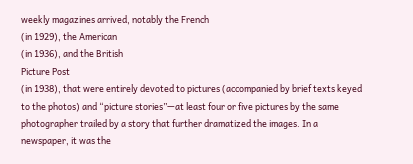weekly magazines arrived, notably the French
(in 1929), the American
(in 1936), and the British
Picture Post
(in 1938), that were entirely devoted to pictures (accompanied by brief texts keyed to the photos) and “picture stories”—at least four or five pictures by the same photographer trailed by a story that further dramatized the images. In a newspaper, it was the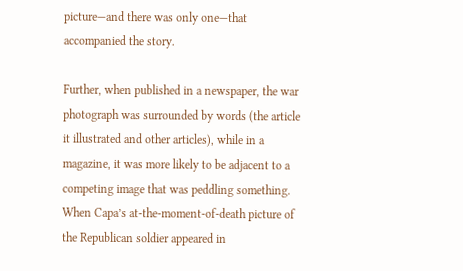picture—and there was only one—that accompanied the story.

Further, when published in a newspaper, the war photograph was surrounded by words (the article it illustrated and other articles), while in a magazine, it was more likely to be adjacent to a competing image that was peddling something. When Capa’s at-the-moment-of-death picture of the Republican soldier appeared in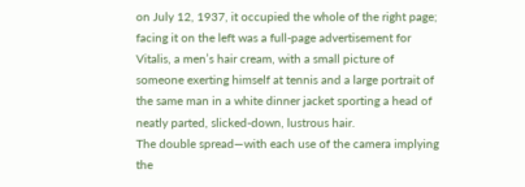on July 12, 1937, it occupied the whole of the right page; facing it on the left was a full-page advertisement for Vitalis, a men’s hair cream, with a small picture of someone exerting himself at tennis and a large portrait of the same man in a white dinner jacket sporting a head of neatly parted, slicked-down, lustrous hair.
The double spread—with each use of the camera implying the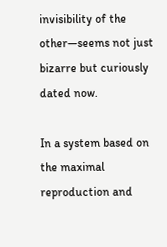invisibility of the other—seems not just bizarre but curiously dated now.

In a system based on the maximal reproduction and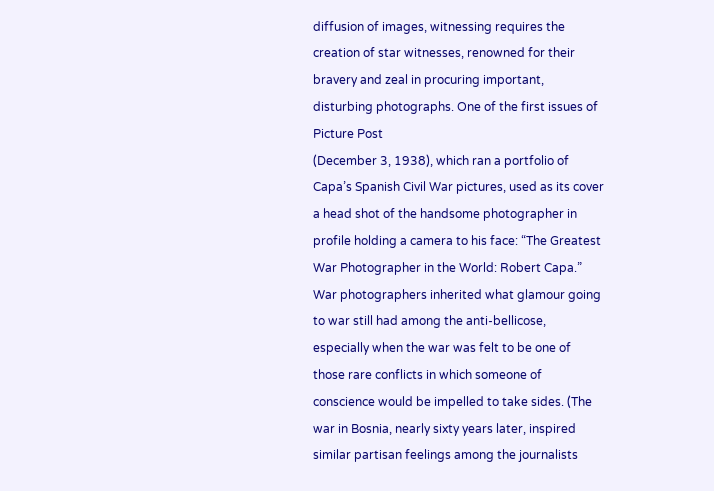diffusion of images, witnessing requires the creation of star witnesses, renowned for their bravery and zeal in procuring important, disturbing photographs. One of the first issues of
Picture Post
(December 3, 1938), which ran a portfolio of Capa’s Spanish Civil War pictures, used as its cover a head shot of the handsome photographer in profile holding a camera to his face: “The Greatest War Photographer in the World: Robert Capa.” War photographers inherited what glamour going to war still had among the anti-bellicose, especially when the war was felt to be one of those rare conflicts in which someone of conscience would be impelled to take sides. (The war in Bosnia, nearly sixty years later, inspired similar partisan feelings among the journalists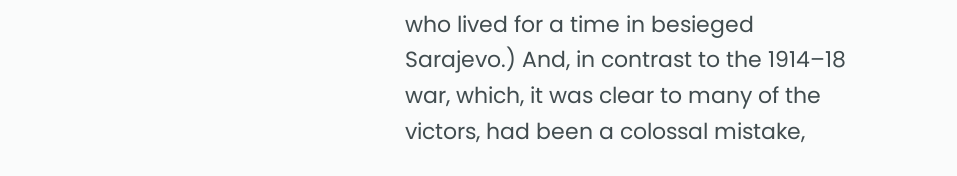who lived for a time in besieged Sarajevo.) And, in contrast to the 1914–18 war, which, it was clear to many of the victors, had been a colossal mistake,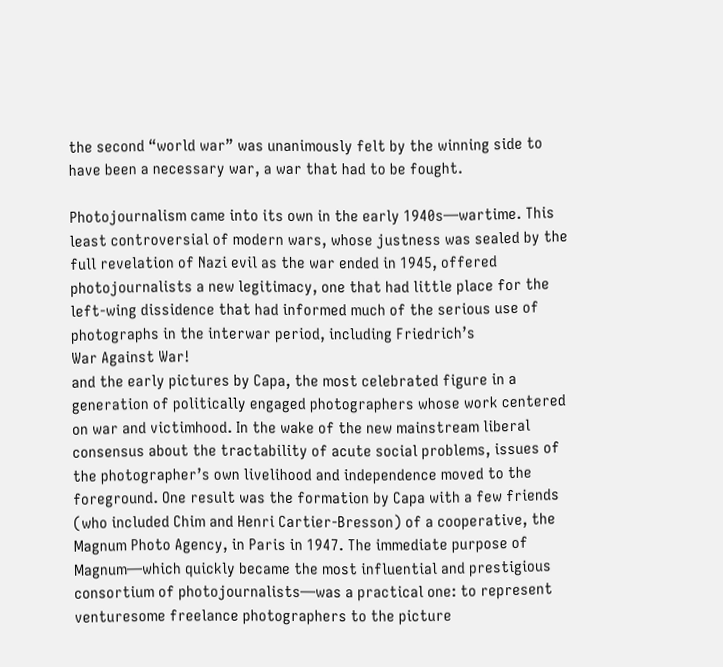the second “world war” was unanimously felt by the winning side to have been a necessary war, a war that had to be fought.

Photojournalism came into its own in the early 1940s—wartime. This least controversial of modern wars, whose justness was sealed by the full revelation of Nazi evil as the war ended in 1945, offered photojournalists a new legitimacy, one that had little place for the left-wing dissidence that had informed much of the serious use of photographs in the interwar period, including Friedrich’s
War Against War!
and the early pictures by Capa, the most celebrated figure in a generation of politically engaged photographers whose work centered on war and victimhood. In the wake of the new mainstream liberal consensus about the tractability of acute social problems, issues of the photographer’s own livelihood and independence moved to the foreground. One result was the formation by Capa with a few friends (who included Chim and Henri Cartier-Bresson) of a cooperative, the Magnum Photo Agency, in Paris in 1947. The immediate purpose of Magnum—which quickly became the most influential and prestigious consortium of photojournalists—was a practical one: to represent venturesome freelance photographers to the picture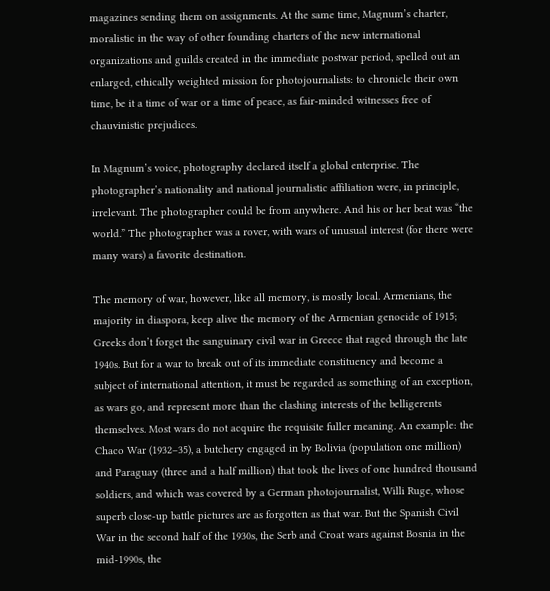magazines sending them on assignments. At the same time, Magnum’s charter, moralistic in the way of other founding charters of the new international organizations and guilds created in the immediate postwar period, spelled out an enlarged, ethically weighted mission for photojournalists: to chronicle their own time, be it a time of war or a time of peace, as fair-minded witnesses free of chauvinistic prejudices.

In Magnum’s voice, photography declared itself a global enterprise. The photographer’s nationality and national journalistic affiliation were, in principle, irrelevant. The photographer could be from anywhere. And his or her beat was “the world.” The photographer was a rover, with wars of unusual interest (for there were many wars) a favorite destination.

The memory of war, however, like all memory, is mostly local. Armenians, the majority in diaspora, keep alive the memory of the Armenian genocide of 1915; Greeks don’t forget the sanguinary civil war in Greece that raged through the late 1940s. But for a war to break out of its immediate constituency and become a subject of international attention, it must be regarded as something of an exception, as wars go, and represent more than the clashing interests of the belligerents themselves. Most wars do not acquire the requisite fuller meaning. An example: the Chaco War (1932–35), a butchery engaged in by Bolivia (population one million) and Paraguay (three and a half million) that took the lives of one hundred thousand soldiers, and which was covered by a German photojournalist, Willi Ruge, whose superb close-up battle pictures are as forgotten as that war. But the Spanish Civil War in the second half of the 1930s, the Serb and Croat wars against Bosnia in the mid-1990s, the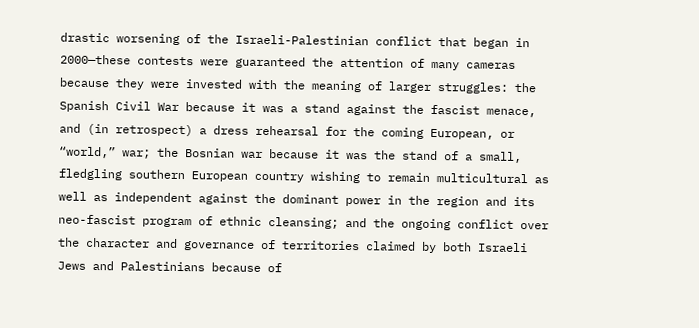drastic worsening of the Israeli-Palestinian conflict that began in 2000—these contests were guaranteed the attention of many cameras because they were invested with the meaning of larger struggles: the Spanish Civil War because it was a stand against the fascist menace, and (in retrospect) a dress rehearsal for the coming European, or “world,” war; the Bosnian war because it was the stand of a small, fledgling southern European country wishing to remain multicultural as well as independent against the dominant power in the region and its neo-fascist program of ethnic cleansing; and the ongoing conflict over the character and governance of territories claimed by both Israeli Jews and Palestinians because of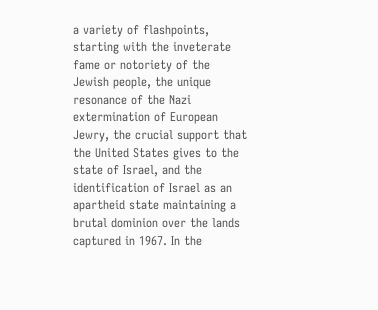a variety of flashpoints, starting with the inveterate fame or notoriety of the Jewish people, the unique resonance of the Nazi extermination of European Jewry, the crucial support that the United States gives to the state of Israel, and the identification of Israel as an apartheid state maintaining a brutal dominion over the lands captured in 1967. In the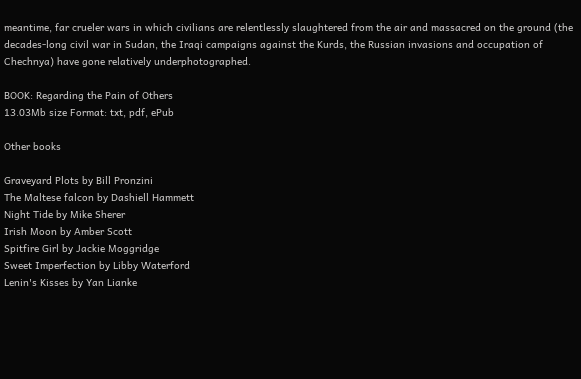meantime, far crueler wars in which civilians are relentlessly slaughtered from the air and massacred on the ground (the decades-long civil war in Sudan, the Iraqi campaigns against the Kurds, the Russian invasions and occupation of Chechnya) have gone relatively underphotographed.

BOOK: Regarding the Pain of Others
13.03Mb size Format: txt, pdf, ePub

Other books

Graveyard Plots by Bill Pronzini
The Maltese falcon by Dashiell Hammett
Night Tide by Mike Sherer
Irish Moon by Amber Scott
Spitfire Girl by Jackie Moggridge
Sweet Imperfection by Libby Waterford
Lenin's Kisses by Yan Lianke